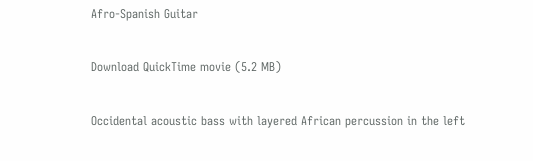Afro-Spanish Guitar

Download QuickTime movie (5.2 MB)

Occidental acoustic bass with layered African percussion in the left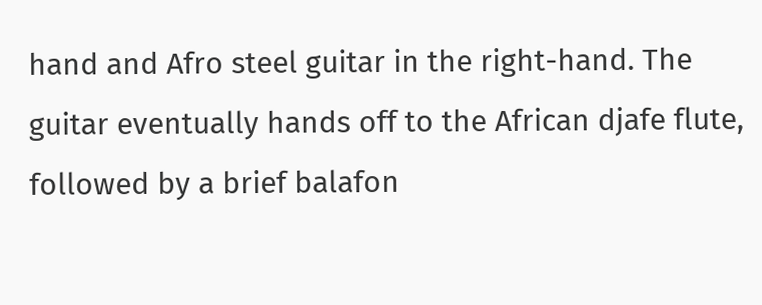hand and Afro steel guitar in the right-hand. The guitar eventually hands off to the African djafe flute, followed by a brief balafon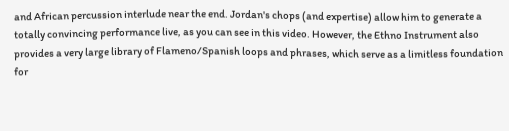and African percussion interlude near the end. Jordan's chops (and expertise) allow him to generate a totally convincing performance live, as you can see in this video. However, the Ethno Instrument also provides a very large library of Flameno/Spanish loops and phrases, which serve as a limitless foundation for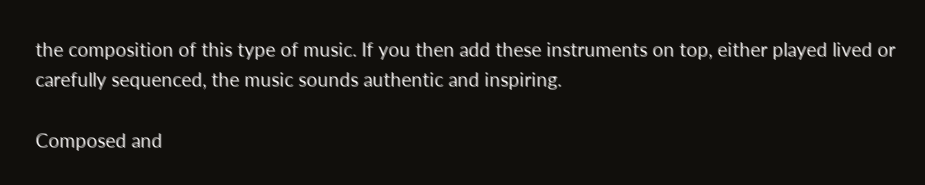the composition of this type of music. If you then add these instruments on top, either played lived or carefully sequenced, the music sounds authentic and inspiring.

Composed and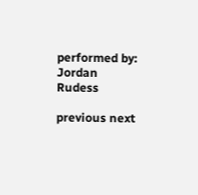performed by:
Jordan Rudess

previous next